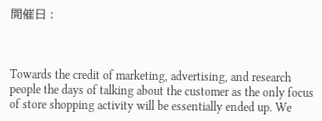開催日 :



Towards the credit of marketing, advertising, and research people the days of talking about the customer as the only focus of store shopping activity will be essentially ended up. We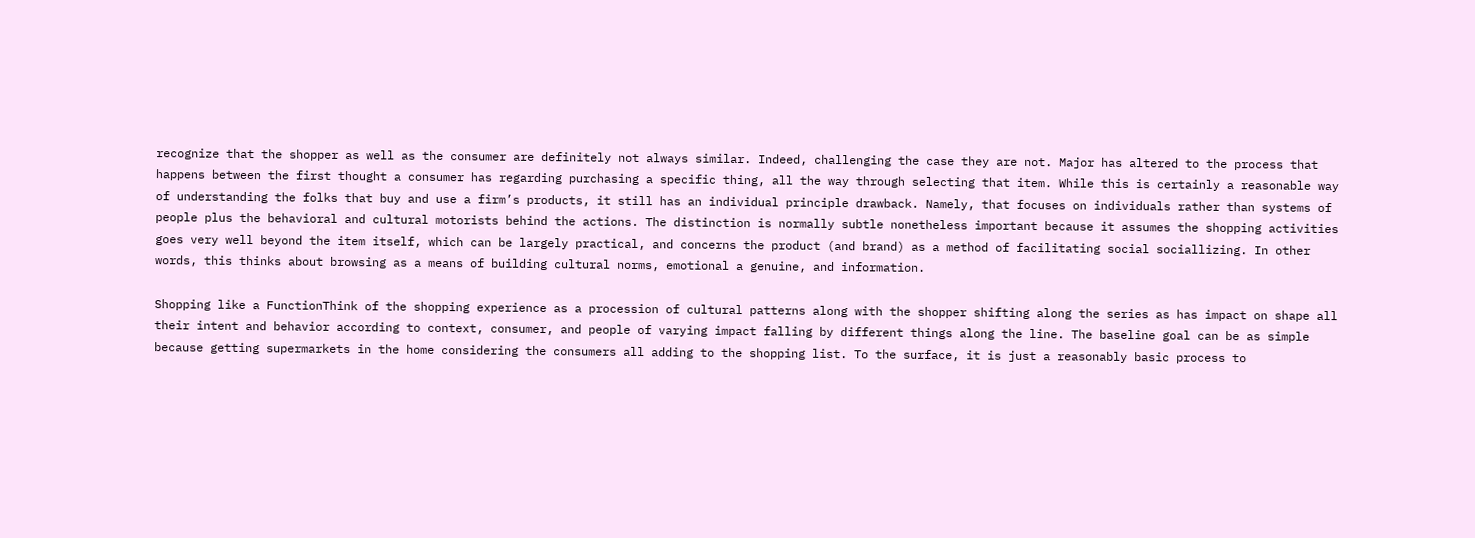recognize that the shopper as well as the consumer are definitely not always similar. Indeed, challenging the case they are not. Major has altered to the process that happens between the first thought a consumer has regarding purchasing a specific thing, all the way through selecting that item. While this is certainly a reasonable way of understanding the folks that buy and use a firm’s products, it still has an individual principle drawback. Namely, that focuses on individuals rather than systems of people plus the behavioral and cultural motorists behind the actions. The distinction is normally subtle nonetheless important because it assumes the shopping activities goes very well beyond the item itself, which can be largely practical, and concerns the product (and brand) as a method of facilitating social sociallizing. In other words, this thinks about browsing as a means of building cultural norms, emotional a genuine, and information.

Shopping like a FunctionThink of the shopping experience as a procession of cultural patterns along with the shopper shifting along the series as has impact on shape all their intent and behavior according to context, consumer, and people of varying impact falling by different things along the line. The baseline goal can be as simple because getting supermarkets in the home considering the consumers all adding to the shopping list. To the surface, it is just a reasonably basic process to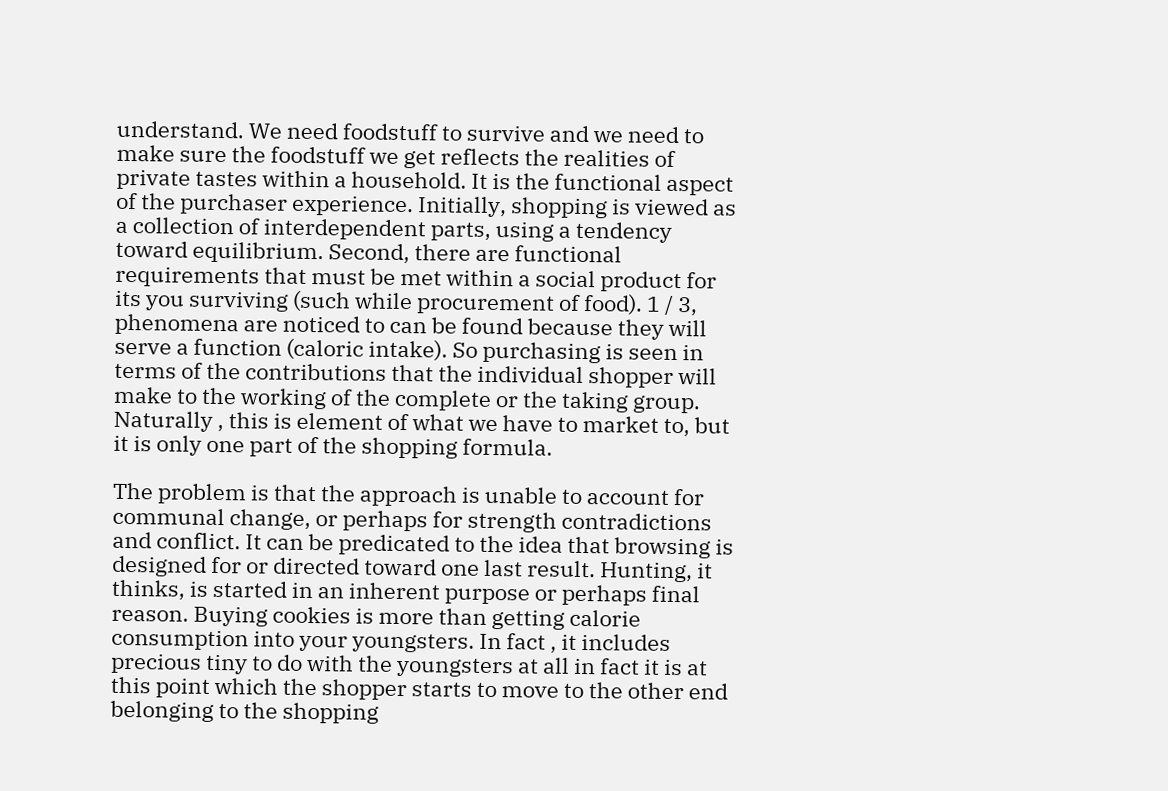understand. We need foodstuff to survive and we need to make sure the foodstuff we get reflects the realities of private tastes within a household. It is the functional aspect of the purchaser experience. Initially, shopping is viewed as a collection of interdependent parts, using a tendency toward equilibrium. Second, there are functional requirements that must be met within a social product for its you surviving (such while procurement of food). 1 / 3, phenomena are noticed to can be found because they will serve a function (caloric intake). So purchasing is seen in terms of the contributions that the individual shopper will make to the working of the complete or the taking group. Naturally , this is element of what we have to market to, but it is only one part of the shopping formula.

The problem is that the approach is unable to account for communal change, or perhaps for strength contradictions and conflict. It can be predicated to the idea that browsing is designed for or directed toward one last result. Hunting, it thinks, is started in an inherent purpose or perhaps final reason. Buying cookies is more than getting calorie consumption into your youngsters. In fact , it includes precious tiny to do with the youngsters at all in fact it is at this point which the shopper starts to move to the other end belonging to the shopping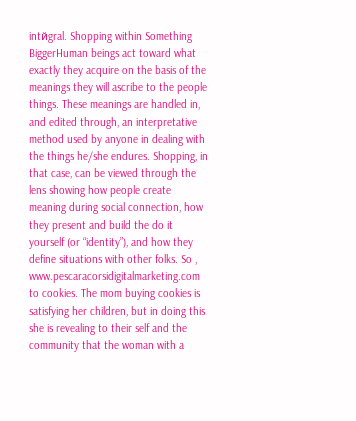intйgral. Shopping within Something BiggerHuman beings act toward what exactly they acquire on the basis of the meanings they will ascribe to the people things. These meanings are handled in, and edited through, an interpretative method used by anyone in dealing with the things he/she endures. Shopping, in that case, can be viewed through the lens showing how people create meaning during social connection, how they present and build the do it yourself (or “identity”), and how they define situations with other folks. So , www.pescaracorsidigitalmarketing.com to cookies. The mom buying cookies is satisfying her children, but in doing this she is revealing to their self and the community that the woman with a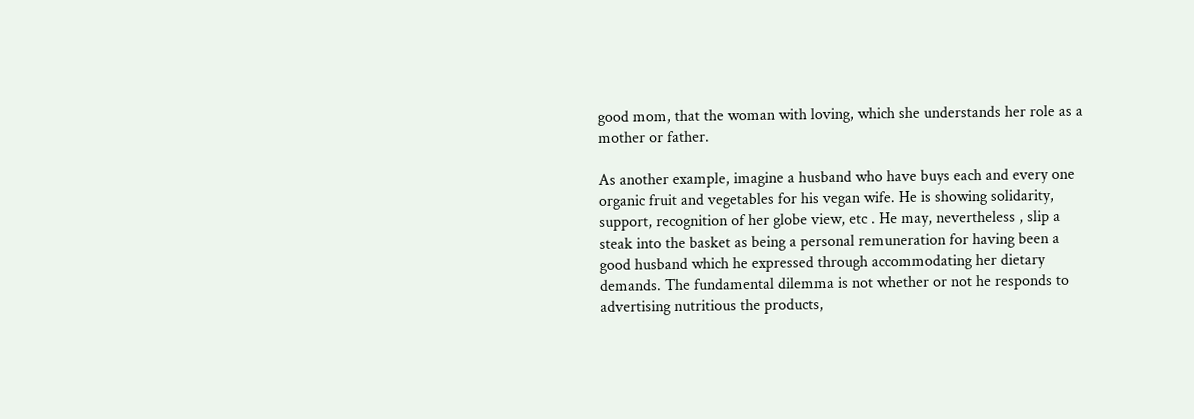good mom, that the woman with loving, which she understands her role as a mother or father.

As another example, imagine a husband who have buys each and every one organic fruit and vegetables for his vegan wife. He is showing solidarity, support, recognition of her globe view, etc . He may, nevertheless , slip a steak into the basket as being a personal remuneration for having been a good husband which he expressed through accommodating her dietary demands. The fundamental dilemma is not whether or not he responds to advertising nutritious the products,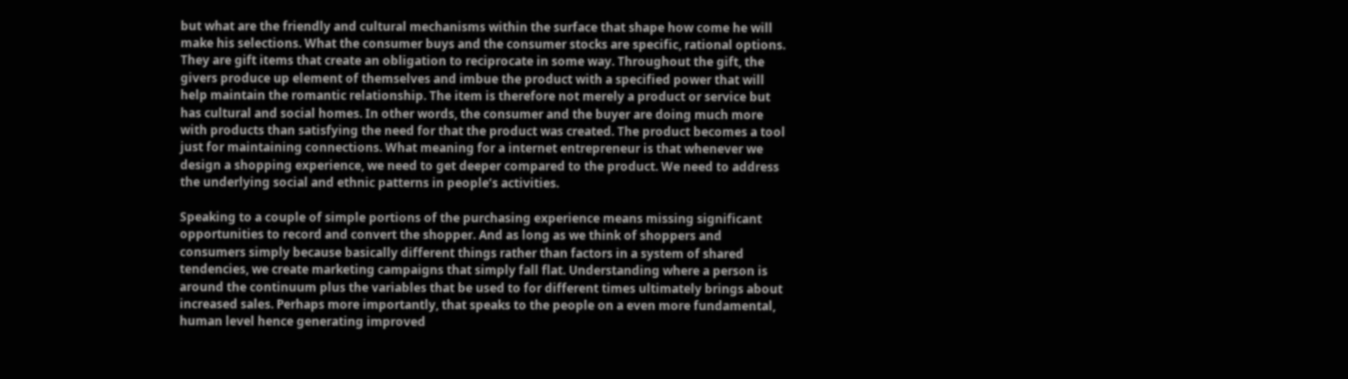but what are the friendly and cultural mechanisms within the surface that shape how come he will make his selections. What the consumer buys and the consumer stocks are specific, rational options. They are gift items that create an obligation to reciprocate in some way. Throughout the gift, the givers produce up element of themselves and imbue the product with a specified power that will help maintain the romantic relationship. The item is therefore not merely a product or service but has cultural and social homes. In other words, the consumer and the buyer are doing much more with products than satisfying the need for that the product was created. The product becomes a tool just for maintaining connections. What meaning for a internet entrepreneur is that whenever we design a shopping experience, we need to get deeper compared to the product. We need to address the underlying social and ethnic patterns in people’s activities.

Speaking to a couple of simple portions of the purchasing experience means missing significant opportunities to record and convert the shopper. And as long as we think of shoppers and consumers simply because basically different things rather than factors in a system of shared tendencies, we create marketing campaigns that simply fall flat. Understanding where a person is around the continuum plus the variables that be used to for different times ultimately brings about increased sales. Perhaps more importantly, that speaks to the people on a even more fundamental, human level hence generating improved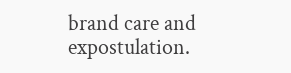brand care and expostulation.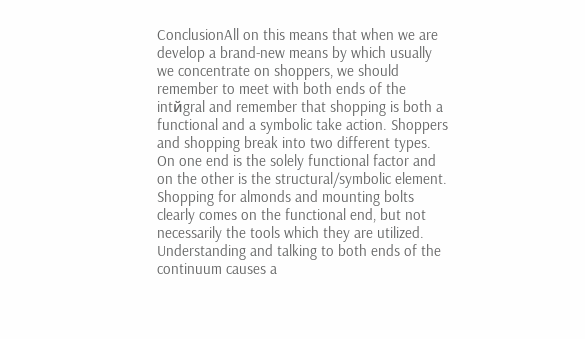ConclusionAll on this means that when we are develop a brand-new means by which usually we concentrate on shoppers, we should remember to meet with both ends of the intйgral and remember that shopping is both a functional and a symbolic take action. Shoppers and shopping break into two different types. On one end is the solely functional factor and on the other is the structural/symbolic element. Shopping for almonds and mounting bolts clearly comes on the functional end, but not necessarily the tools which they are utilized. Understanding and talking to both ends of the continuum causes a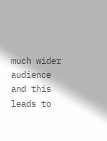much wider audience and this leads to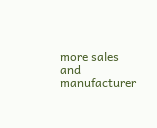more sales and manufacturer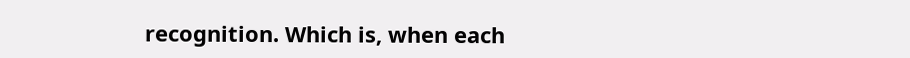recognition. Which is, when each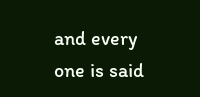and every one is said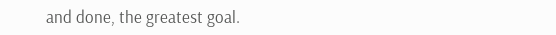and done, the greatest goal.